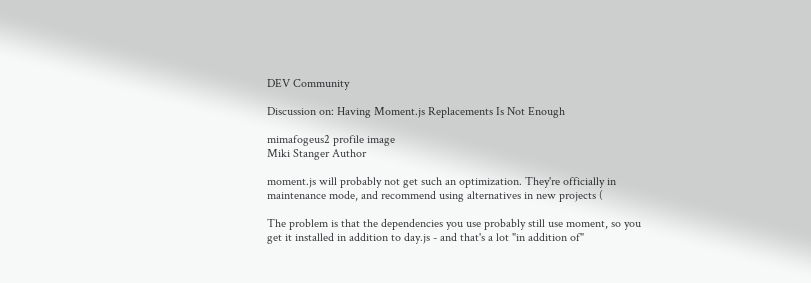DEV Community

Discussion on: Having Moment.js Replacements Is Not Enough

mimafogeus2 profile image
Miki Stanger Author

moment.js will probably not get such an optimization. They're officially in maintenance mode, and recommend using alternatives in new projects (

The problem is that the dependencies you use probably still use moment, so you get it installed in addition to day.js - and that's a lot "in addition of"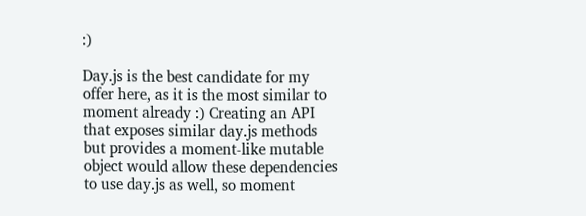:)

Day.js is the best candidate for my offer here, as it is the most similar to moment already :) Creating an API that exposes similar day.js methods but provides a moment-like mutable object would allow these dependencies to use day.js as well, so moment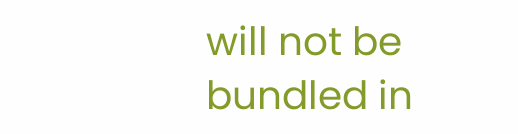will not be bundled in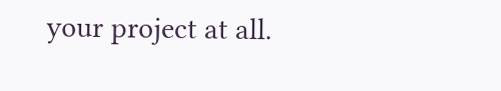your project at all.